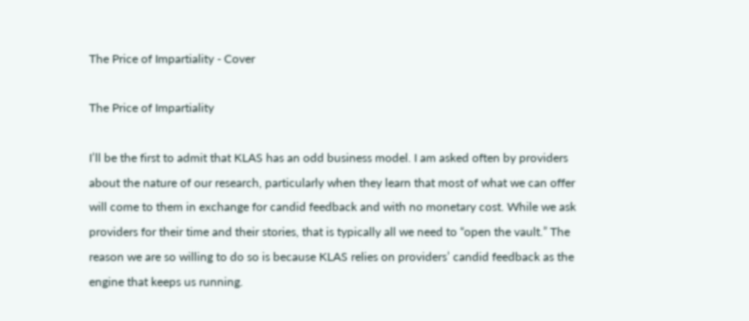The Price of Impartiality - Cover

The Price of Impartiality

I’ll be the first to admit that KLAS has an odd business model. I am asked often by providers about the nature of our research, particularly when they learn that most of what we can offer will come to them in exchange for candid feedback and with no monetary cost. While we ask providers for their time and their stories, that is typically all we need to “open the vault.” The reason we are so willing to do so is because KLAS relies on providers’ candid feedback as the engine that keeps us running.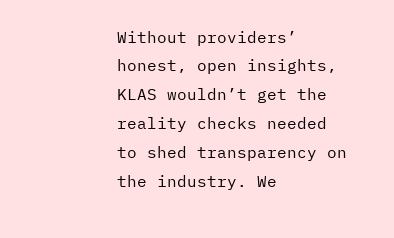Without providers’ honest, open insights, KLAS wouldn’t get the reality checks needed to shed transparency on the industry. We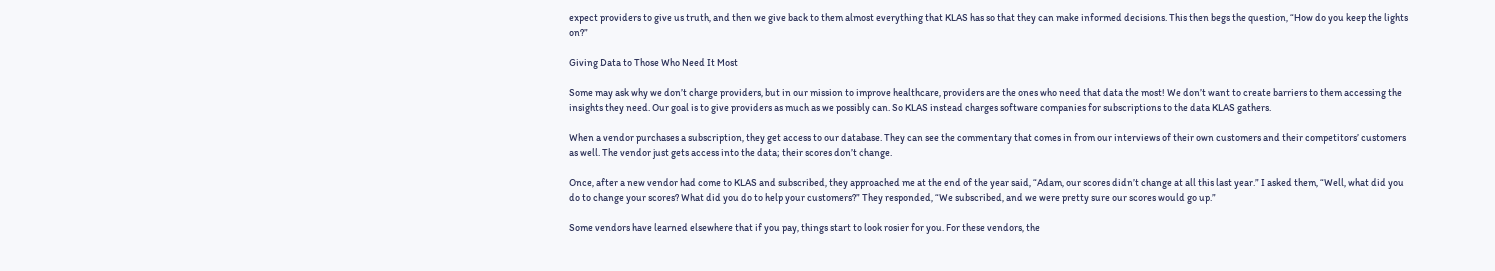expect providers to give us truth, and then we give back to them almost everything that KLAS has so that they can make informed decisions. This then begs the question, “How do you keep the lights on?”

Giving Data to Those Who Need It Most

Some may ask why we don’t charge providers, but in our mission to improve healthcare, providers are the ones who need that data the most! We don’t want to create barriers to them accessing the insights they need. Our goal is to give providers as much as we possibly can. So KLAS instead charges software companies for subscriptions to the data KLAS gathers.

When a vendor purchases a subscription, they get access to our database. They can see the commentary that comes in from our interviews of their own customers and their competitors’ customers as well. The vendor just gets access into the data; their scores don’t change.

Once, after a new vendor had come to KLAS and subscribed, they approached me at the end of the year said, “Adam, our scores didn’t change at all this last year.” I asked them, “Well, what did you do to change your scores? What did you do to help your customers?” They responded, “We subscribed, and we were pretty sure our scores would go up.”

Some vendors have learned elsewhere that if you pay, things start to look rosier for you. For these vendors, the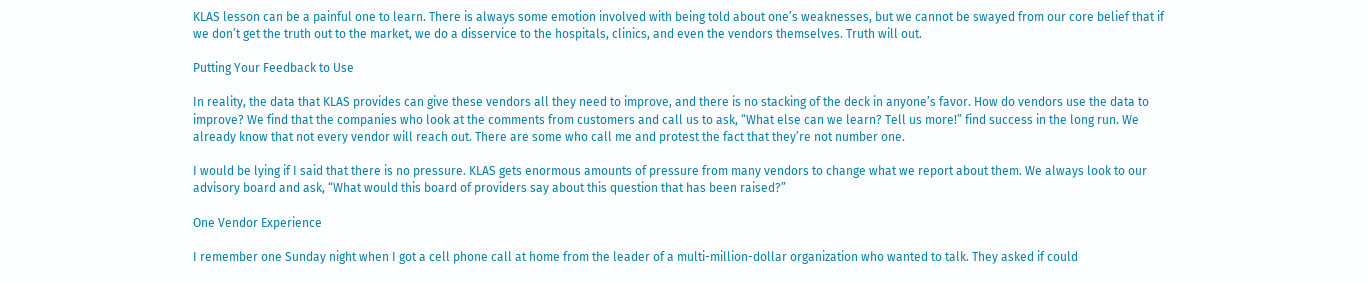KLAS lesson can be a painful one to learn. There is always some emotion involved with being told about one’s weaknesses, but we cannot be swayed from our core belief that if we don’t get the truth out to the market, we do a disservice to the hospitals, clinics, and even the vendors themselves. Truth will out.

Putting Your Feedback to Use

In reality, the data that KLAS provides can give these vendors all they need to improve, and there is no stacking of the deck in anyone’s favor. How do vendors use the data to improve? We find that the companies who look at the comments from customers and call us to ask, “What else can we learn? Tell us more!” find success in the long run. We already know that not every vendor will reach out. There are some who call me and protest the fact that they’re not number one.

I would be lying if I said that there is no pressure. KLAS gets enormous amounts of pressure from many vendors to change what we report about them. We always look to our advisory board and ask, “What would this board of providers say about this question that has been raised?”

One Vendor Experience

I remember one Sunday night when I got a cell phone call at home from the leader of a multi-million-dollar organization who wanted to talk. They asked if could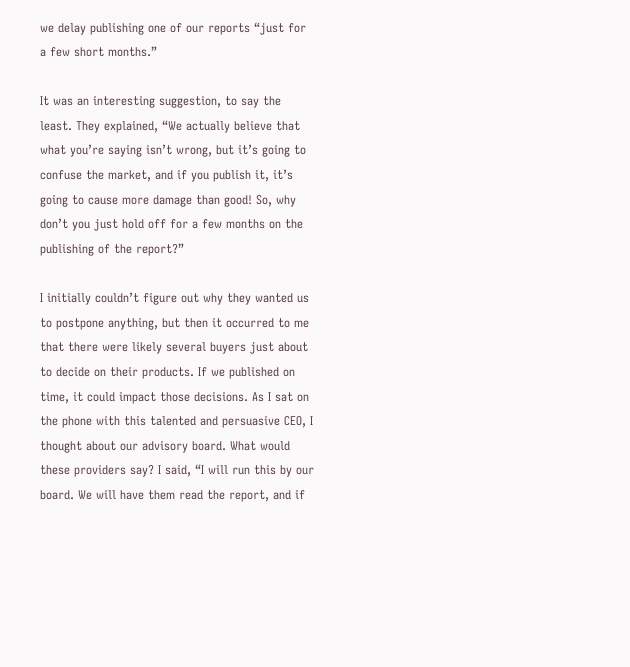we delay publishing one of our reports “just for a few short months.”

It was an interesting suggestion, to say the least. They explained, “We actually believe that what you’re saying isn’t wrong, but it’s going to confuse the market, and if you publish it, it’s going to cause more damage than good! So, why don’t you just hold off for a few months on the publishing of the report?”

I initially couldn’t figure out why they wanted us to postpone anything, but then it occurred to me that there were likely several buyers just about to decide on their products. If we published on time, it could impact those decisions. As I sat on the phone with this talented and persuasive CEO, I thought about our advisory board. What would these providers say? I said, “I will run this by our board. We will have them read the report, and if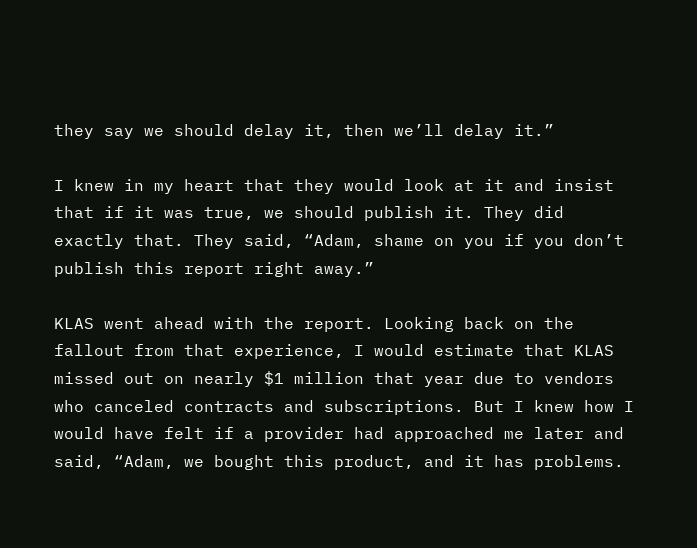they say we should delay it, then we’ll delay it.”

I knew in my heart that they would look at it and insist that if it was true, we should publish it. They did exactly that. They said, “Adam, shame on you if you don’t publish this report right away.”

KLAS went ahead with the report. Looking back on the fallout from that experience, I would estimate that KLAS missed out on nearly $1 million that year due to vendors who canceled contracts and subscriptions. But I knew how I would have felt if a provider had approached me later and said, “Adam, we bought this product, and it has problems.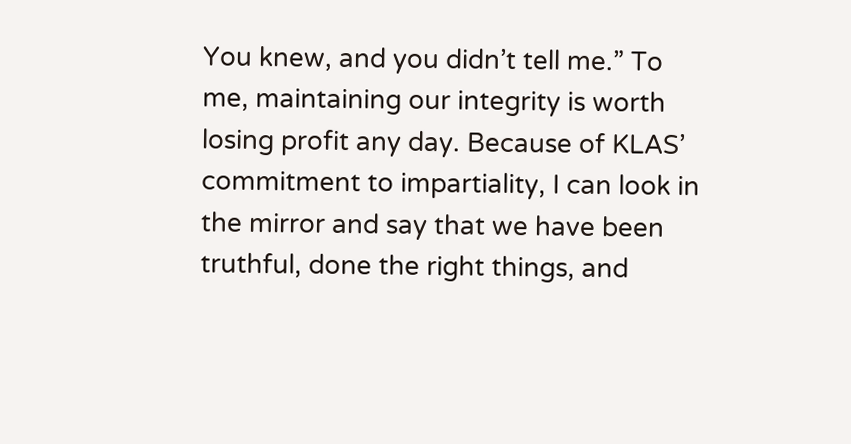You knew, and you didn’t tell me.” To me, maintaining our integrity is worth losing profit any day. Because of KLAS’ commitment to impartiality, I can look in the mirror and say that we have been truthful, done the right things, and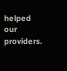helped our providers.